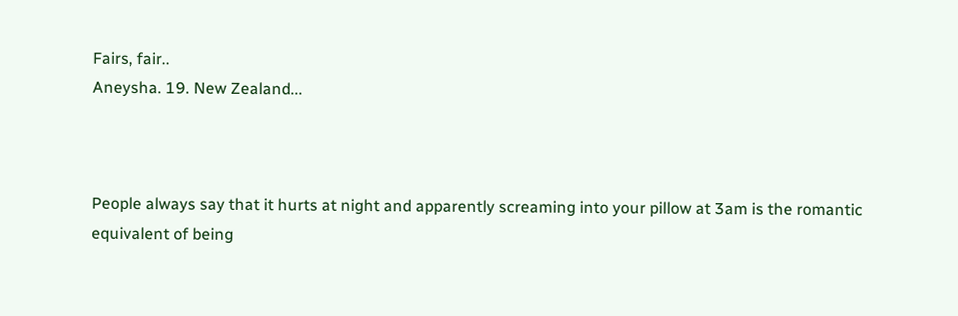Fairs, fair..
Aneysha. 19. New Zealand...



People always say that it hurts at night and apparently screaming into your pillow at 3am is the romantic equivalent of being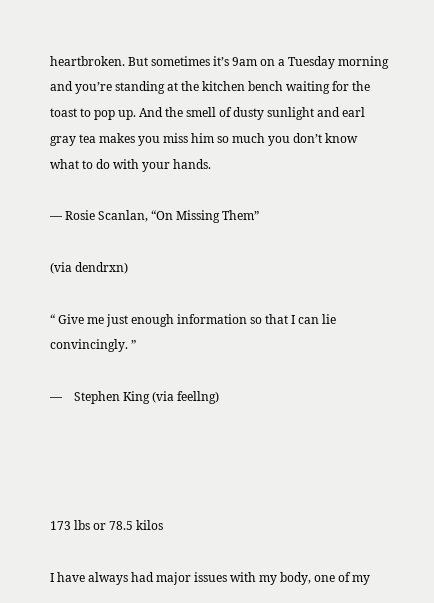heartbroken. But sometimes it’s 9am on a Tuesday morning and you’re standing at the kitchen bench waiting for the toast to pop up. And the smell of dusty sunlight and earl gray tea makes you miss him so much you don’t know what to do with your hands.

— Rosie Scanlan, “On Missing Them”

(via dendrxn)

“ Give me just enough information so that I can lie convincingly. ”

—    Stephen King (via feellng)




173 lbs or 78.5 kilos

I have always had major issues with my body, one of my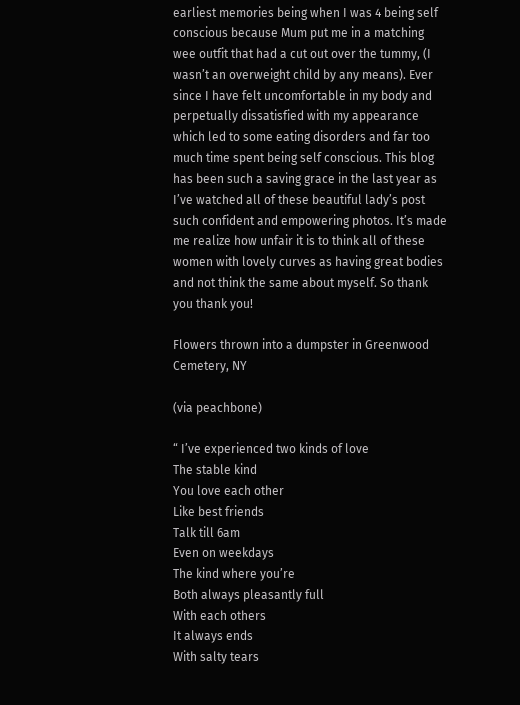earliest memories being when I was 4 being self conscious because Mum put me in a matching wee outfit that had a cut out over the tummy, (I wasn’t an overweight child by any means). Ever since I have felt uncomfortable in my body and perpetually dissatisfied with my appearance which led to some eating disorders and far too much time spent being self conscious. This blog has been such a saving grace in the last year as I’ve watched all of these beautiful lady’s post such confident and empowering photos. It’s made me realize how unfair it is to think all of these women with lovely curves as having great bodies and not think the same about myself. So thank you thank you!

Flowers thrown into a dumpster in Greenwood Cemetery, NY

(via peachbone)

“ I’ve experienced two kinds of love
The stable kind
You love each other
Like best friends
Talk till 6am
Even on weekdays
The kind where you’re
Both always pleasantly full
With each others
It always ends
With salty tears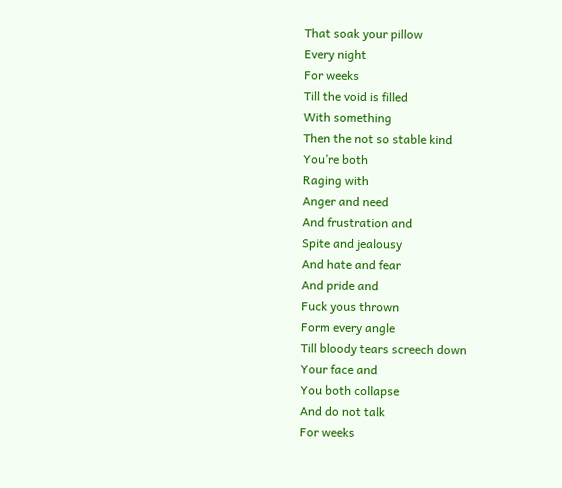That soak your pillow
Every night
For weeks
Till the void is filled
With something
Then the not so stable kind
You’re both
Raging with
Anger and need
And frustration and
Spite and jealousy
And hate and fear
And pride and
Fuck yous thrown
Form every angle
Till bloody tears screech down
Your face and
You both collapse
And do not talk
For weeks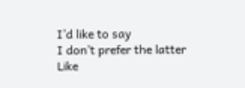I’d like to say
I don’t prefer the latter
Like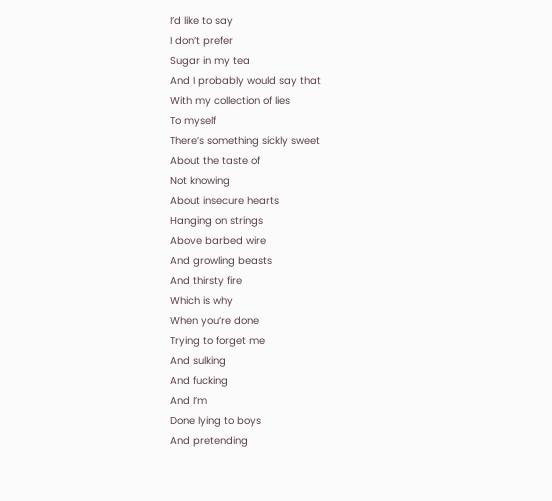I’d like to say
I don’t prefer
Sugar in my tea
And I probably would say that
With my collection of lies
To myself
There’s something sickly sweet
About the taste of
Not knowing
About insecure hearts
Hanging on strings
Above barbed wire
And growling beasts
And thirsty fire
Which is why
When you’re done
Trying to forget me
And sulking
And fucking
And I’m
Done lying to boys
And pretending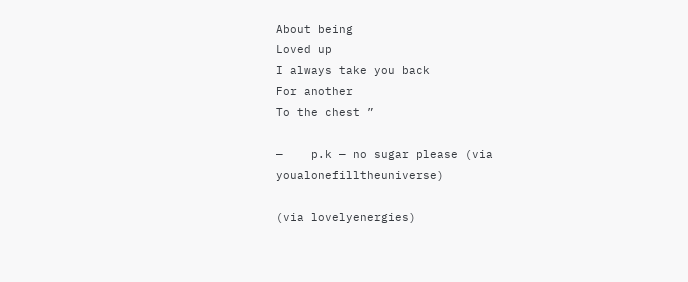About being
Loved up
I always take you back
For another
To the chest ”

—    p.k — no sugar please (via youalonefilltheuniverse)

(via lovelyenergies)